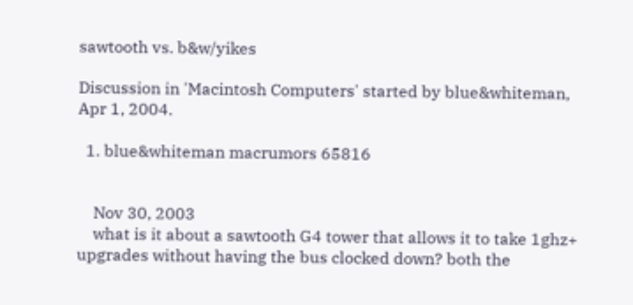sawtooth vs. b&w/yikes

Discussion in 'Macintosh Computers' started by blue&whiteman, Apr 1, 2004.

  1. blue&whiteman macrumors 65816


    Nov 30, 2003
    what is it about a sawtooth G4 tower that allows it to take 1ghz+ upgrades without having the bus clocked down? both the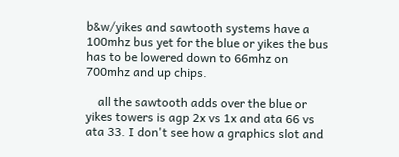b&w/yikes and sawtooth systems have a 100mhz bus yet for the blue or yikes the bus has to be lowered down to 66mhz on 700mhz and up chips.

    all the sawtooth adds over the blue or yikes towers is agp 2x vs 1x and ata 66 vs ata 33. I don't see how a graphics slot and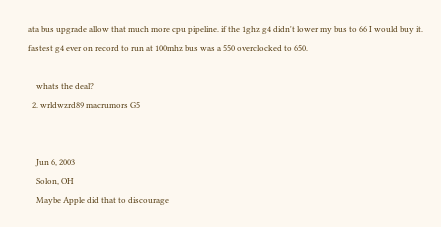ata bus upgrade allow that much more cpu pipeline. if the 1ghz g4 didn't lower my bus to 66 I would buy it. fastest g4 ever on record to run at 100mhz bus was a 550 overclocked to 650.

    whats the deal?
  2. wrldwzrd89 macrumors G5


    Jun 6, 2003
    Solon, OH
    Maybe Apple did that to discourage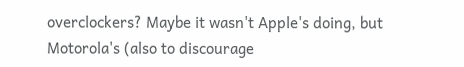overclockers? Maybe it wasn't Apple's doing, but Motorola's (also to discourage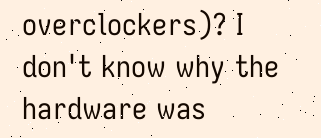overclockers)? I don't know why the hardware was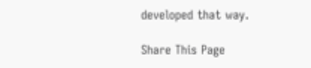developed that way.

Share This Page